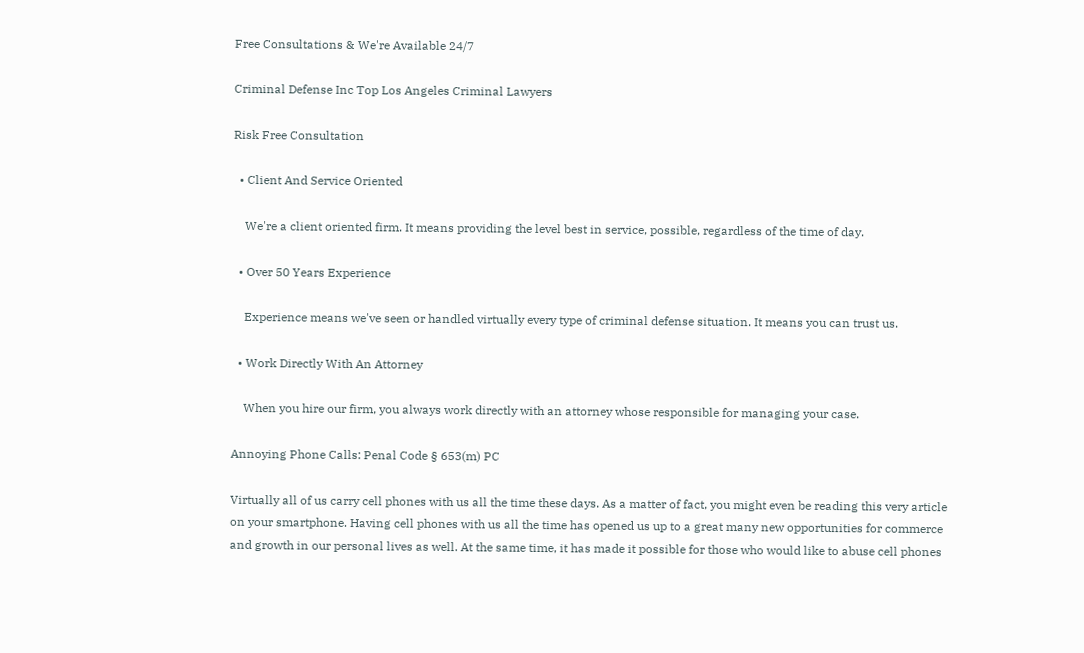Free Consultations & We're Available 24/7

Criminal Defense Inc Top Los Angeles Criminal Lawyers

Risk Free Consultation

  • Client And Service Oriented

    We're a client oriented firm. It means providing the level best in service, possible, regardless of the time of day.

  • Over 50 Years Experience

    Experience means we've seen or handled virtually every type of criminal defense situation. It means you can trust us.

  • Work Directly With An Attorney

    When you hire our firm, you always work directly with an attorney whose responsible for managing your case.

Annoying Phone Calls: Penal Code § 653(m) PC

Virtually all of us carry cell phones with us all the time these days. As a matter of fact, you might even be reading this very article on your smartphone. Having cell phones with us all the time has opened us up to a great many new opportunities for commerce and growth in our personal lives as well. At the same time, it has made it possible for those who would like to abuse cell phones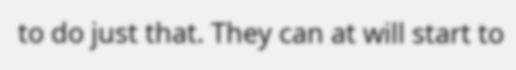to do just that. They can at will start to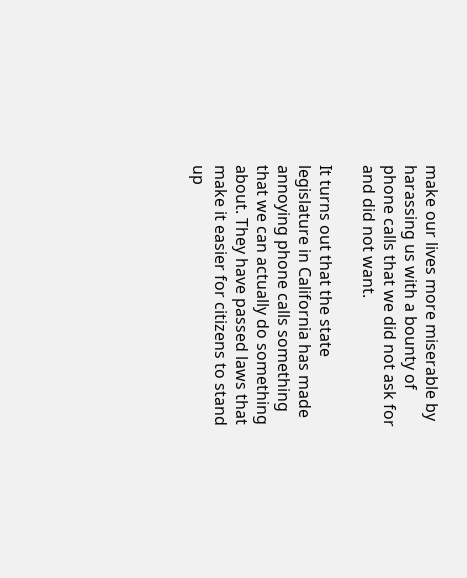make our lives more miserable by harassing us with a bounty of phone calls that we did not ask for and did not want.

It turns out that the state legislature in California has made annoying phone calls something that we can actually do something about. They have passed laws that make it easier for citizens to stand up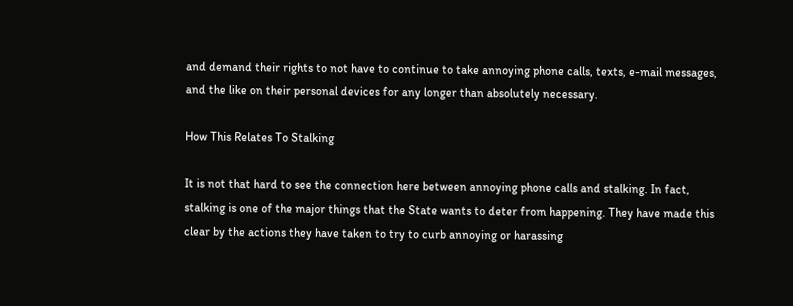and demand their rights to not have to continue to take annoying phone calls, texts, e-mail messages, and the like on their personal devices for any longer than absolutely necessary.

How This Relates To Stalking

It is not that hard to see the connection here between annoying phone calls and stalking. In fact, stalking is one of the major things that the State wants to deter from happening. They have made this clear by the actions they have taken to try to curb annoying or harassing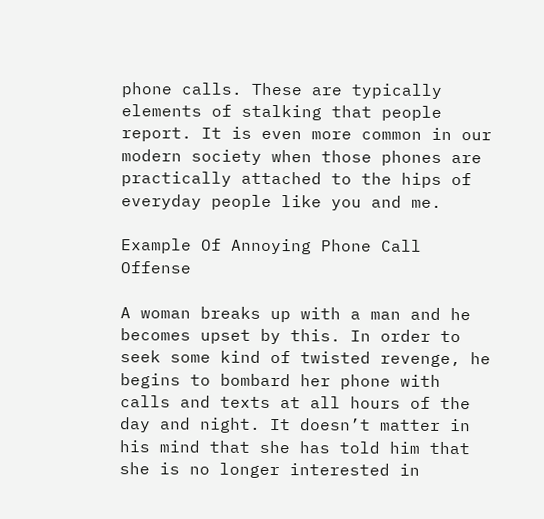phone calls. These are typically elements of stalking that people report. It is even more common in our modern society when those phones are practically attached to the hips of everyday people like you and me.

Example Of Annoying Phone Call Offense

A woman breaks up with a man and he becomes upset by this. In order to seek some kind of twisted revenge, he begins to bombard her phone with calls and texts at all hours of the day and night. It doesn’t matter in his mind that she has told him that she is no longer interested in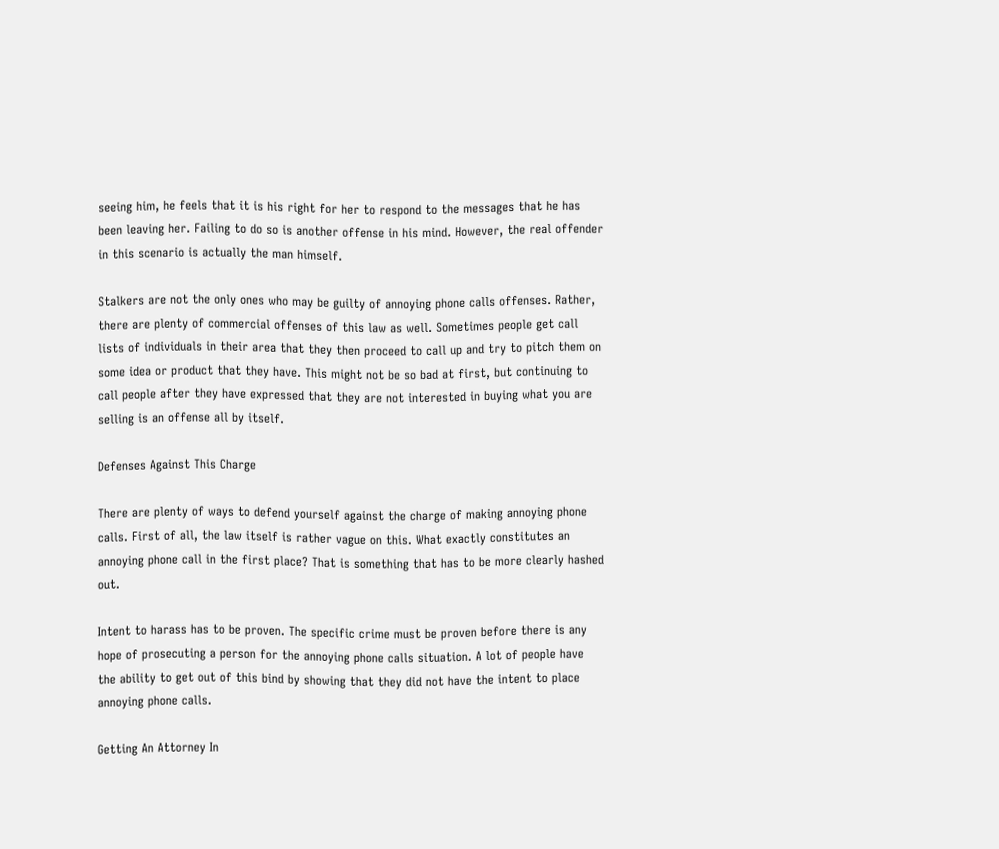seeing him, he feels that it is his right for her to respond to the messages that he has been leaving her. Failing to do so is another offense in his mind. However, the real offender in this scenario is actually the man himself.

Stalkers are not the only ones who may be guilty of annoying phone calls offenses. Rather, there are plenty of commercial offenses of this law as well. Sometimes people get call lists of individuals in their area that they then proceed to call up and try to pitch them on some idea or product that they have. This might not be so bad at first, but continuing to call people after they have expressed that they are not interested in buying what you are selling is an offense all by itself.

Defenses Against This Charge

There are plenty of ways to defend yourself against the charge of making annoying phone calls. First of all, the law itself is rather vague on this. What exactly constitutes an annoying phone call in the first place? That is something that has to be more clearly hashed out.

Intent to harass has to be proven. The specific crime must be proven before there is any hope of prosecuting a person for the annoying phone calls situation. A lot of people have the ability to get out of this bind by showing that they did not have the intent to place annoying phone calls.

Getting An Attorney In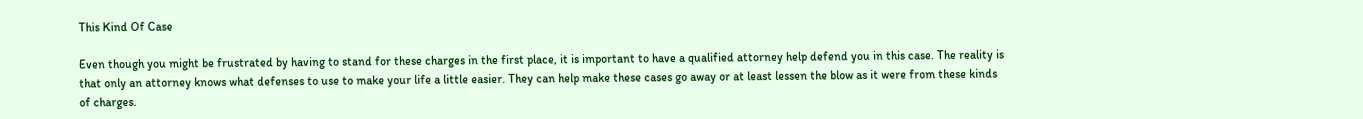This Kind Of Case

Even though you might be frustrated by having to stand for these charges in the first place, it is important to have a qualified attorney help defend you in this case. The reality is that only an attorney knows what defenses to use to make your life a little easier. They can help make these cases go away or at least lessen the blow as it were from these kinds of charges.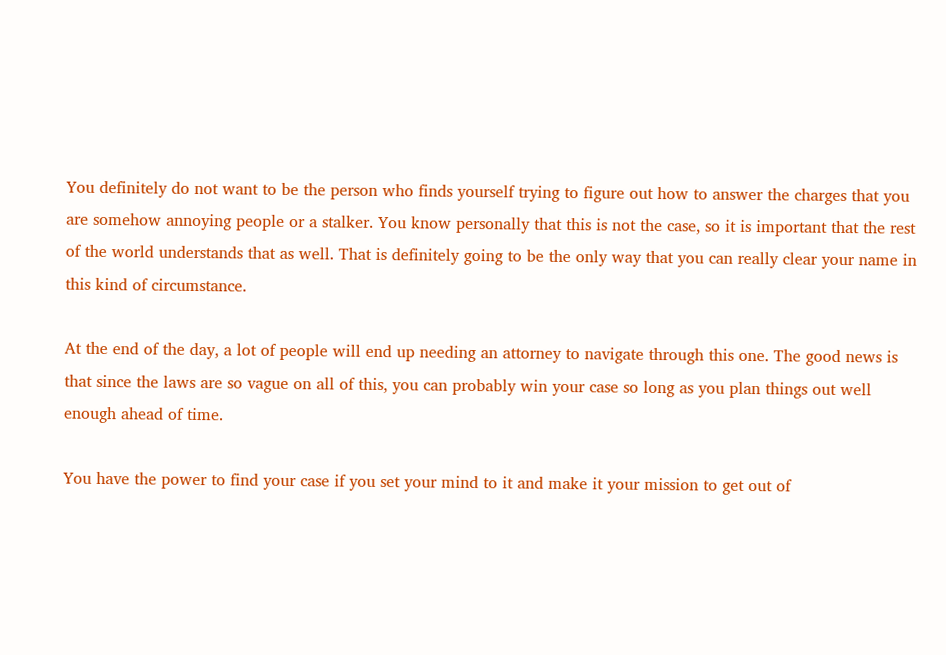You definitely do not want to be the person who finds yourself trying to figure out how to answer the charges that you are somehow annoying people or a stalker. You know personally that this is not the case, so it is important that the rest of the world understands that as well. That is definitely going to be the only way that you can really clear your name in this kind of circumstance.

At the end of the day, a lot of people will end up needing an attorney to navigate through this one. The good news is that since the laws are so vague on all of this, you can probably win your case so long as you plan things out well enough ahead of time.

You have the power to find your case if you set your mind to it and make it your mission to get out of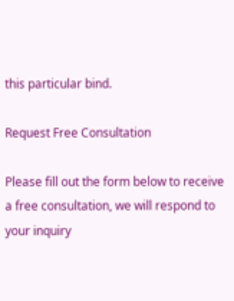this particular bind.

Request Free Consultation

Please fill out the form below to receive a free consultation, we will respond to your inquiry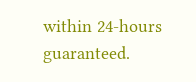within 24-hours guaranteed.